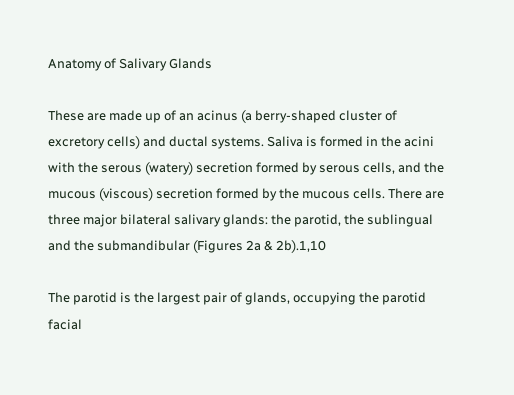Anatomy of Salivary Glands

These are made up of an acinus (a berry-shaped cluster of excretory cells) and ductal systems. Saliva is formed in the acini with the serous (watery) secretion formed by serous cells, and the mucous (viscous) secretion formed by the mucous cells. There are three major bilateral salivary glands: the parotid, the sublingual and the submandibular (Figures 2a & 2b).1,10

The parotid is the largest pair of glands, occupying the parotid facial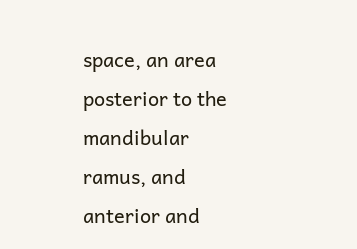space, an area posterior to the mandibular ramus, and anterior and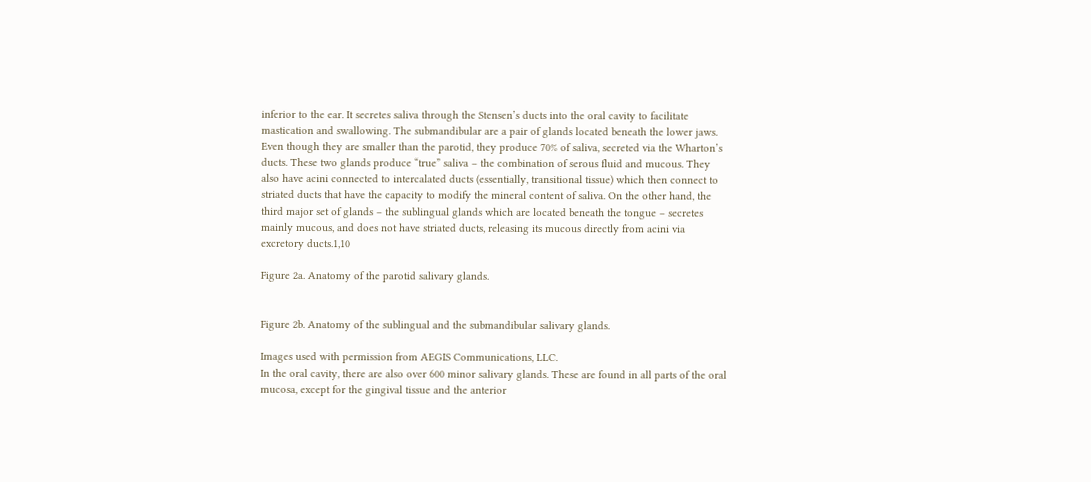inferior to the ear. It secretes saliva through the Stensen’s ducts into the oral cavity to facilitate mastication and swallowing. The submandibular are a pair of glands located beneath the lower jaws. Even though they are smaller than the parotid, they produce 70% of saliva, secreted via the Wharton’s ducts. These two glands produce “true” saliva – the combination of serous fluid and mucous. They also have acini connected to intercalated ducts (essentially, transitional tissue) which then connect to striated ducts that have the capacity to modify the mineral content of saliva. On the other hand, the third major set of glands – the sublingual glands which are located beneath the tongue – secretes mainly mucous, and does not have striated ducts, releasing its mucous directly from acini via excretory ducts.1,10

Figure 2a. Anatomy of the parotid salivary glands.


Figure 2b. Anatomy of the sublingual and the submandibular salivary glands.

Images used with permission from AEGIS Communications, LLC.
In the oral cavity, there are also over 600 minor salivary glands. These are found in all parts of the oral mucosa, except for the gingival tissue and the anterior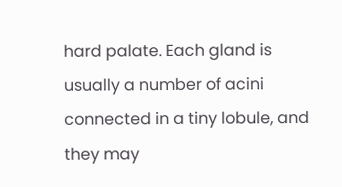hard palate. Each gland is usually a number of acini connected in a tiny lobule, and they may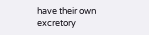have their own excretory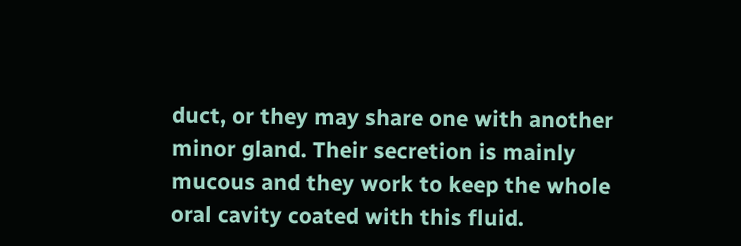duct, or they may share one with another minor gland. Their secretion is mainly mucous and they work to keep the whole oral cavity coated with this fluid.